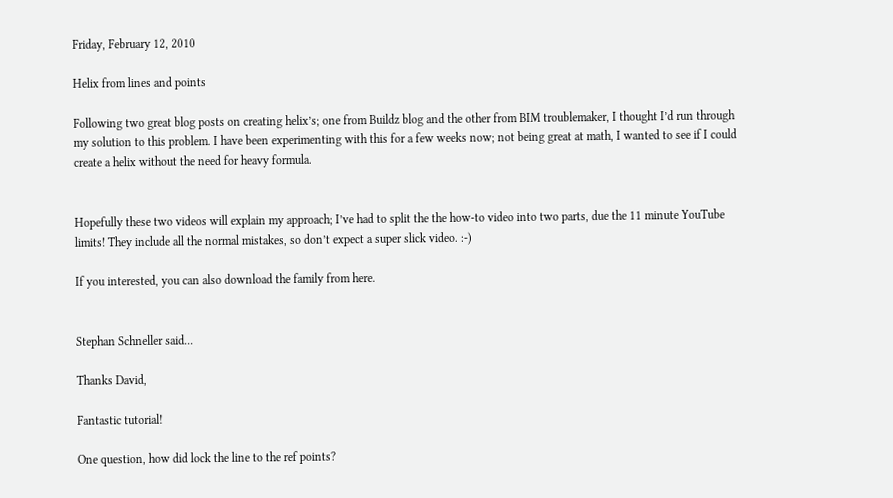Friday, February 12, 2010

Helix from lines and points

Following two great blog posts on creating helix’s; one from Buildz blog and the other from BIM troublemaker, I thought I’d run through my solution to this problem. I have been experimenting with this for a few weeks now; not being great at math, I wanted to see if I could create a helix without the need for heavy formula.


Hopefully these two videos will explain my approach; I’ve had to split the the how-to video into two parts, due the 11 minute YouTube limits! They include all the normal mistakes, so don’t expect a super slick video. :-)

If you interested, you can also download the family from here.


Stephan Schneller said...

Thanks David,

Fantastic tutorial!

One question, how did lock the line to the ref points?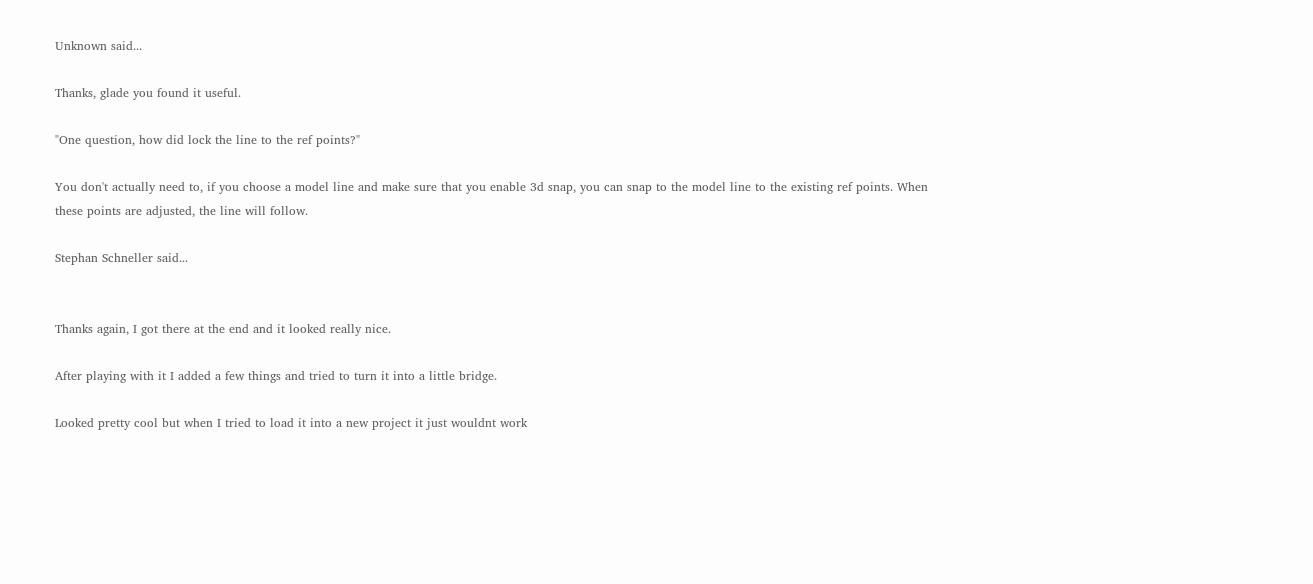Unknown said...

Thanks, glade you found it useful.

"One question, how did lock the line to the ref points?"

You don't actually need to, if you choose a model line and make sure that you enable 3d snap, you can snap to the model line to the existing ref points. When these points are adjusted, the line will follow.

Stephan Schneller said...


Thanks again, I got there at the end and it looked really nice.

After playing with it I added a few things and tried to turn it into a little bridge.

Looked pretty cool but when I tried to load it into a new project it just wouldnt work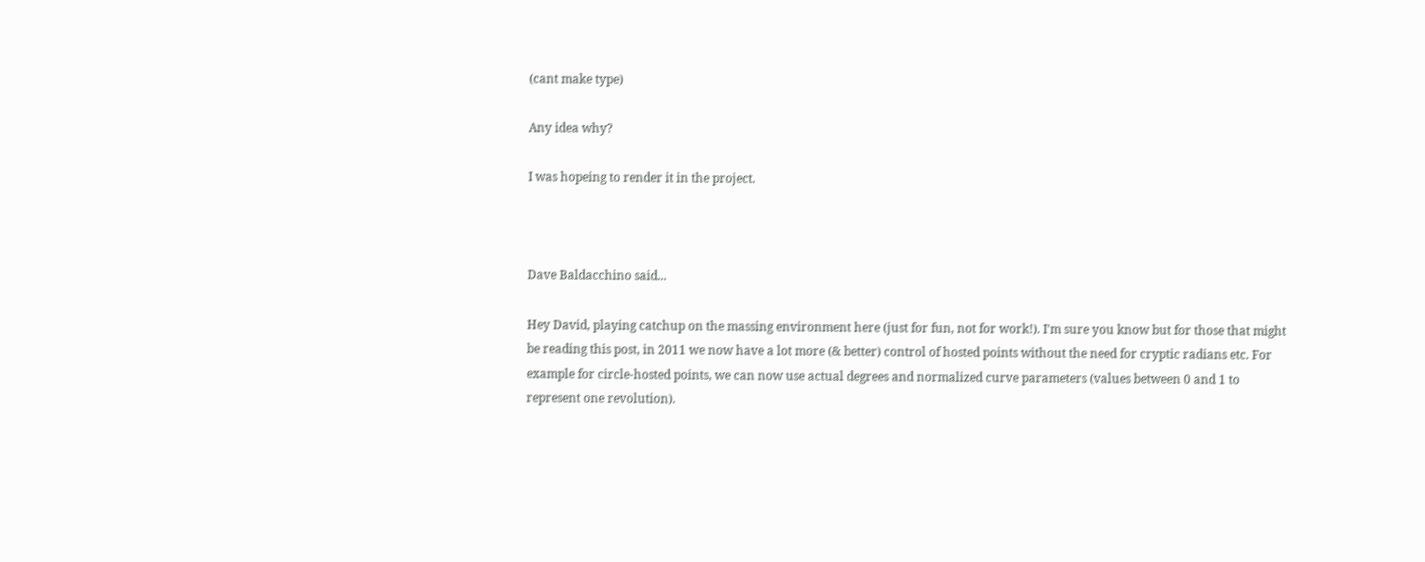(cant make type)

Any idea why?

I was hopeing to render it in the project.



Dave Baldacchino said...

Hey David, playing catchup on the massing environment here (just for fun, not for work!). I'm sure you know but for those that might be reading this post, in 2011 we now have a lot more (& better) control of hosted points without the need for cryptic radians etc. For example for circle-hosted points, we can now use actual degrees and normalized curve parameters (values between 0 and 1 to represent one revolution).